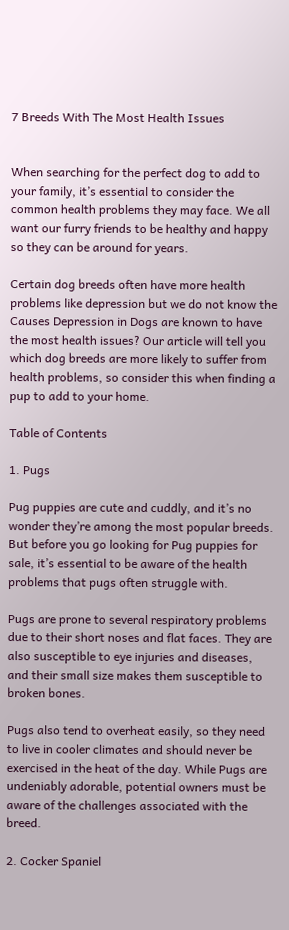7 Breeds With The Most Health Issues


When searching for the perfect dog to add to your family, it’s essential to consider the common health problems they may face. We all want our furry friends to be healthy and happy so they can be around for years.

Certain dog breeds often have more health problems like depression but we do not know the Causes Depression in Dogs are known to have the most health issues? Our article will tell you which dog breeds are more likely to suffer from health problems, so consider this when finding a pup to add to your home.

Table of Contents

1. Pugs

Pug puppies are cute and cuddly, and it’s no wonder they’re among the most popular breeds. But before you go looking for Pug puppies for sale, it’s essential to be aware of the health problems that pugs often struggle with.

Pugs are prone to several respiratory problems due to their short noses and flat faces. They are also susceptible to eye injuries and diseases, and their small size makes them susceptible to broken bones.

Pugs also tend to overheat easily, so they need to live in cooler climates and should never be exercised in the heat of the day. While Pugs are undeniably adorable, potential owners must be aware of the challenges associated with the breed.

2. Cocker Spaniel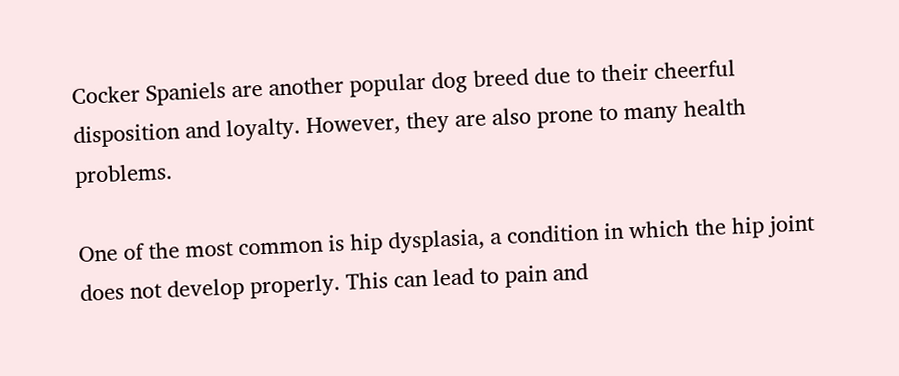Cocker Spaniels are another popular dog breed due to their cheerful disposition and loyalty. However, they are also prone to many health problems.

One of the most common is hip dysplasia, a condition in which the hip joint does not develop properly. This can lead to pain and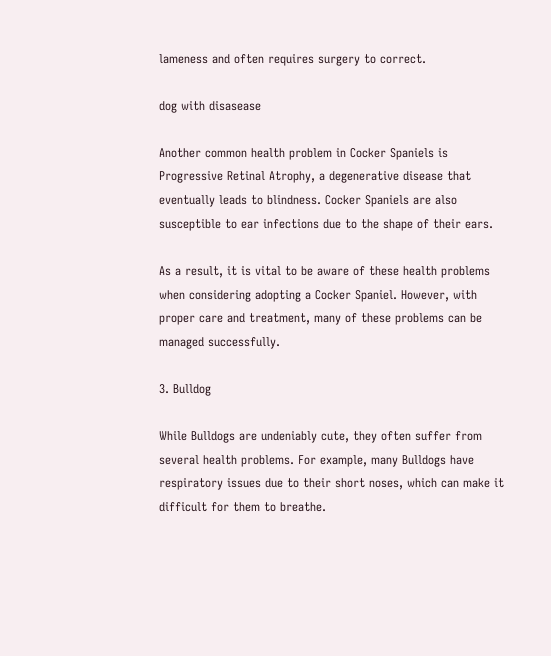lameness and often requires surgery to correct.

dog with disasease

Another common health problem in Cocker Spaniels is Progressive Retinal Atrophy, a degenerative disease that eventually leads to blindness. Cocker Spaniels are also susceptible to ear infections due to the shape of their ears.

As a result, it is vital to be aware of these health problems when considering adopting a Cocker Spaniel. However, with proper care and treatment, many of these problems can be managed successfully.

3. Bulldog

While Bulldogs are undeniably cute, they often suffer from several health problems. For example, many Bulldogs have respiratory issues due to their short noses, which can make it difficult for them to breathe.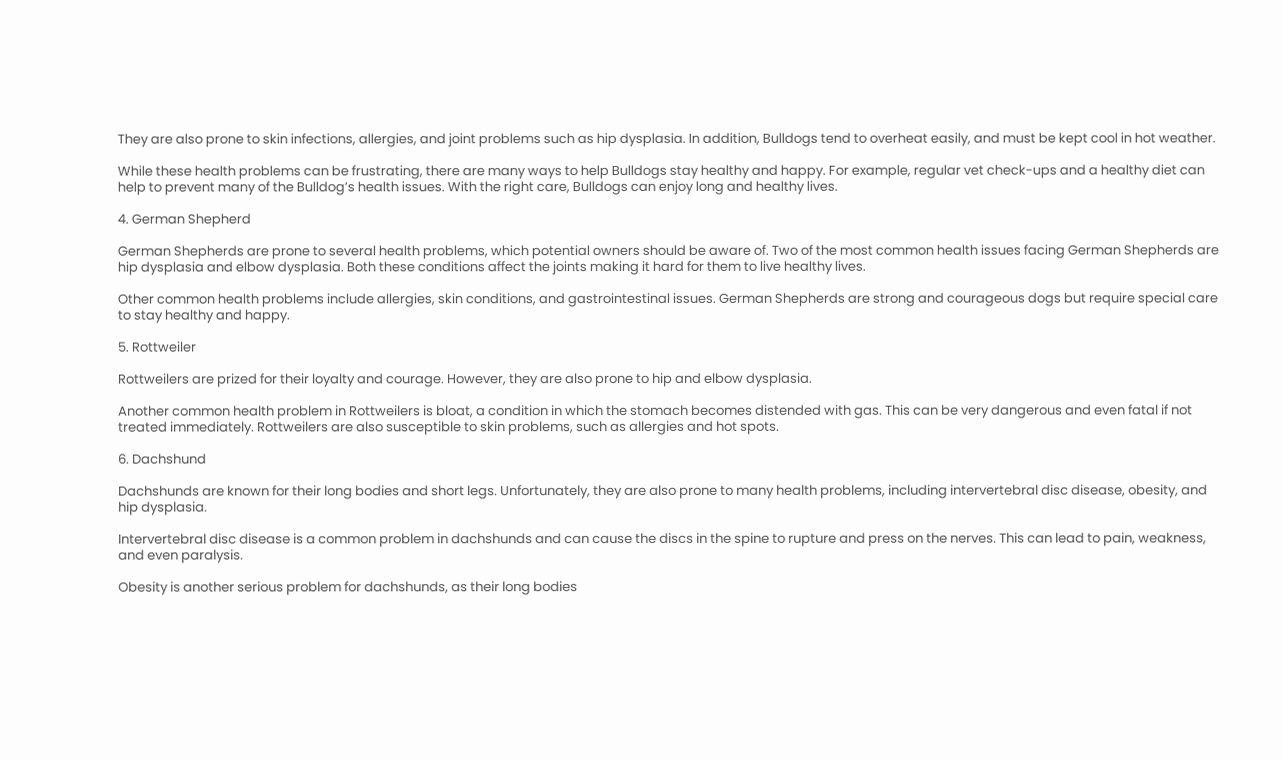They are also prone to skin infections, allergies, and joint problems such as hip dysplasia. In addition, Bulldogs tend to overheat easily, and must be kept cool in hot weather.

While these health problems can be frustrating, there are many ways to help Bulldogs stay healthy and happy. For example, regular vet check-ups and a healthy diet can help to prevent many of the Bulldog’s health issues. With the right care, Bulldogs can enjoy long and healthy lives.

4. German Shepherd

German Shepherds are prone to several health problems, which potential owners should be aware of. Two of the most common health issues facing German Shepherds are hip dysplasia and elbow dysplasia. Both these conditions affect the joints making it hard for them to live healthy lives.

Other common health problems include allergies, skin conditions, and gastrointestinal issues. German Shepherds are strong and courageous dogs but require special care to stay healthy and happy.

5. Rottweiler

Rottweilers are prized for their loyalty and courage. However, they are also prone to hip and elbow dysplasia.

Another common health problem in Rottweilers is bloat, a condition in which the stomach becomes distended with gas. This can be very dangerous and even fatal if not treated immediately. Rottweilers are also susceptible to skin problems, such as allergies and hot spots.

6. Dachshund

Dachshunds are known for their long bodies and short legs. Unfortunately, they are also prone to many health problems, including intervertebral disc disease, obesity, and hip dysplasia.

Intervertebral disc disease is a common problem in dachshunds and can cause the discs in the spine to rupture and press on the nerves. This can lead to pain, weakness, and even paralysis.

Obesity is another serious problem for dachshunds, as their long bodies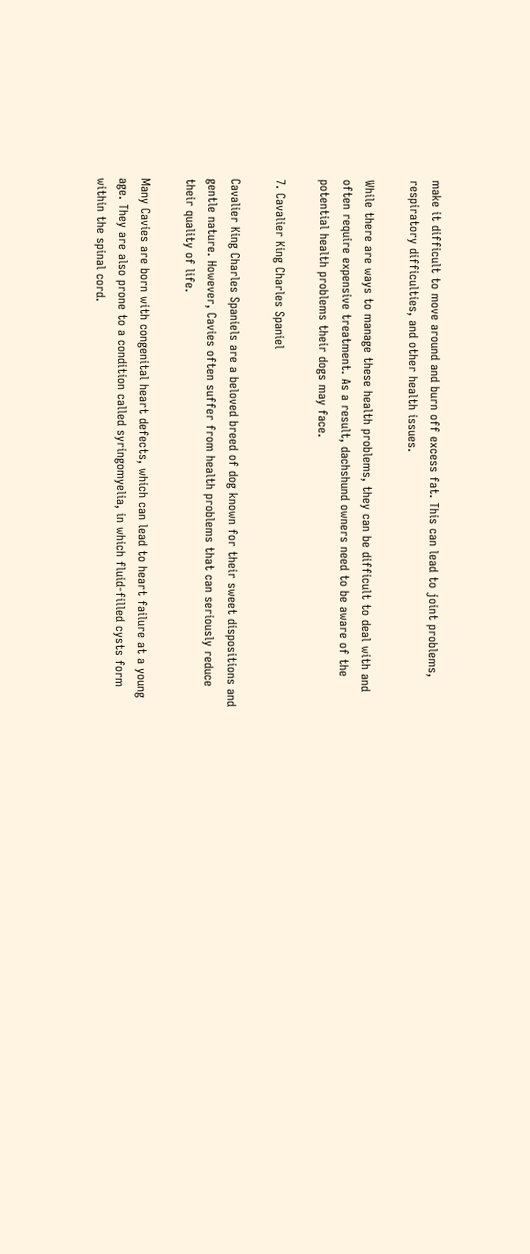make it difficult to move around and burn off excess fat. This can lead to joint problems, respiratory difficulties, and other health issues.

While there are ways to manage these health problems, they can be difficult to deal with and often require expensive treatment. As a result, dachshund owners need to be aware of the potential health problems their dogs may face.

7. Cavalier King Charles Spaniel

Cavalier King Charles Spaniels are a beloved breed of dog known for their sweet dispositions and gentle nature. However, Cavies often suffer from health problems that can seriously reduce their quality of life.

Many Cavies are born with congenital heart defects, which can lead to heart failure at a young age. They are also prone to a condition called syringomyelia, in which fluid-filled cysts form within the spinal cord.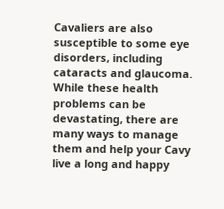Cavaliers are also susceptible to some eye disorders, including cataracts and glaucoma. While these health problems can be devastating, there are many ways to manage them and help your Cavy live a long and happy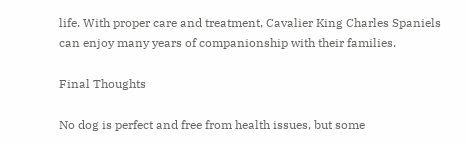life. With proper care and treatment, Cavalier King Charles Spaniels can enjoy many years of companionship with their families.

Final Thoughts

No dog is perfect and free from health issues, but some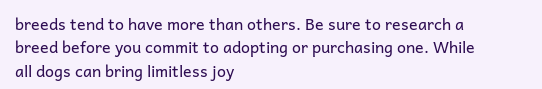breeds tend to have more than others. Be sure to research a breed before you commit to adopting or purchasing one. While all dogs can bring limitless joy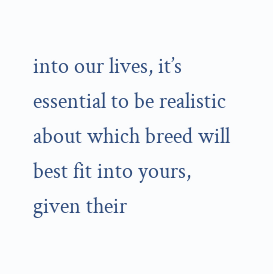into our lives, it’s essential to be realistic about which breed will best fit into yours, given their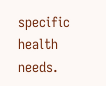specific health needs.